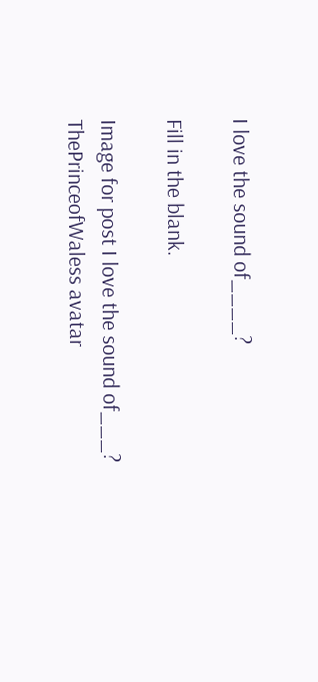I love the sound of____?

Fill in the blank.

Image for post I love the sound of___?
ThePrinceofWaless avatar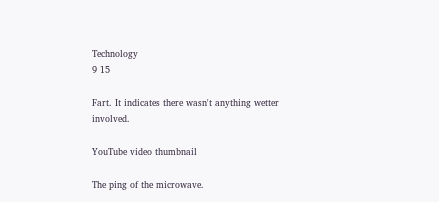Technology
9 15

Fart. It indicates there wasn't anything wetter involved.

YouTube video thumbnail

The ping of the microwave.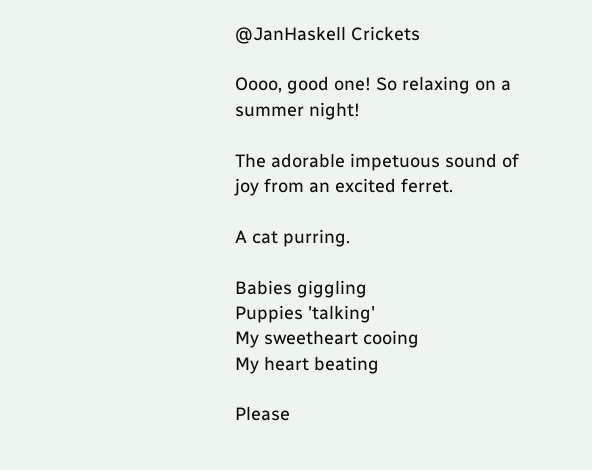@JanHaskell Crickets

Oooo, good one! So relaxing on a summer night!

The adorable impetuous sound of joy from an excited ferret.

A cat purring.

Babies giggling
Puppies 'talking'
My sweetheart cooing
My heart beating

Please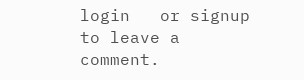login   or signup   to leave a comment.